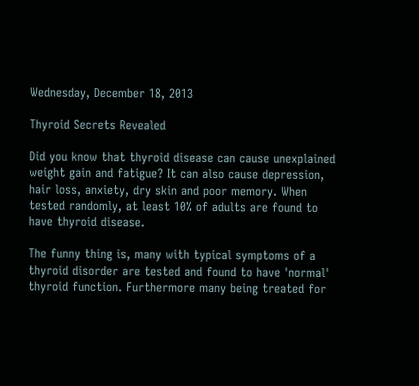Wednesday, December 18, 2013

Thyroid Secrets Revealed

Did you know that thyroid disease can cause unexplained weight gain and fatigue? It can also cause depression, hair loss, anxiety, dry skin and poor memory. When tested randomly, at least 10% of adults are found to have thyroid disease.

The funny thing is, many with typical symptoms of a thyroid disorder are tested and found to have 'normal' thyroid function. Furthermore many being treated for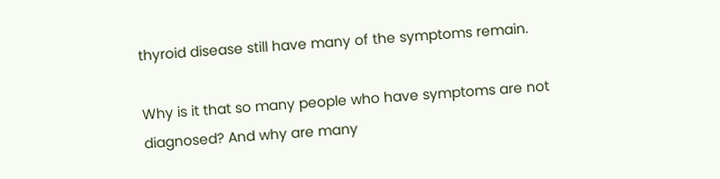thyroid disease still have many of the symptoms remain.

Why is it that so many people who have symptoms are not diagnosed? And why are many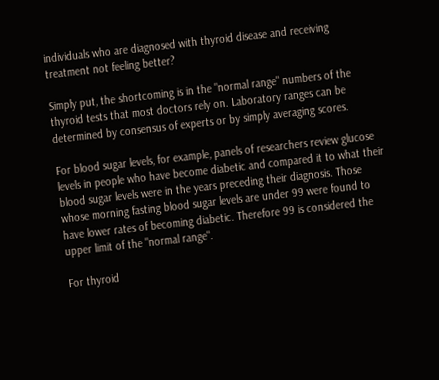individuals who are diagnosed with thyroid disease and receiving treatment not feeling better?

Simply put, the shortcoming is in the "normal range" numbers of the thyroid tests that most doctors rely on. Laboratory ranges can be determined by consensus of experts or by simply averaging scores.

For blood sugar levels, for example, panels of researchers review glucose levels in people who have become diabetic and compared it to what their blood sugar levels were in the years preceding their diagnosis. Those whose morning fasting blood sugar levels are under 99 were found to have lower rates of becoming diabetic. Therefore 99 is considered the upper limit of the "normal range".

For thyroid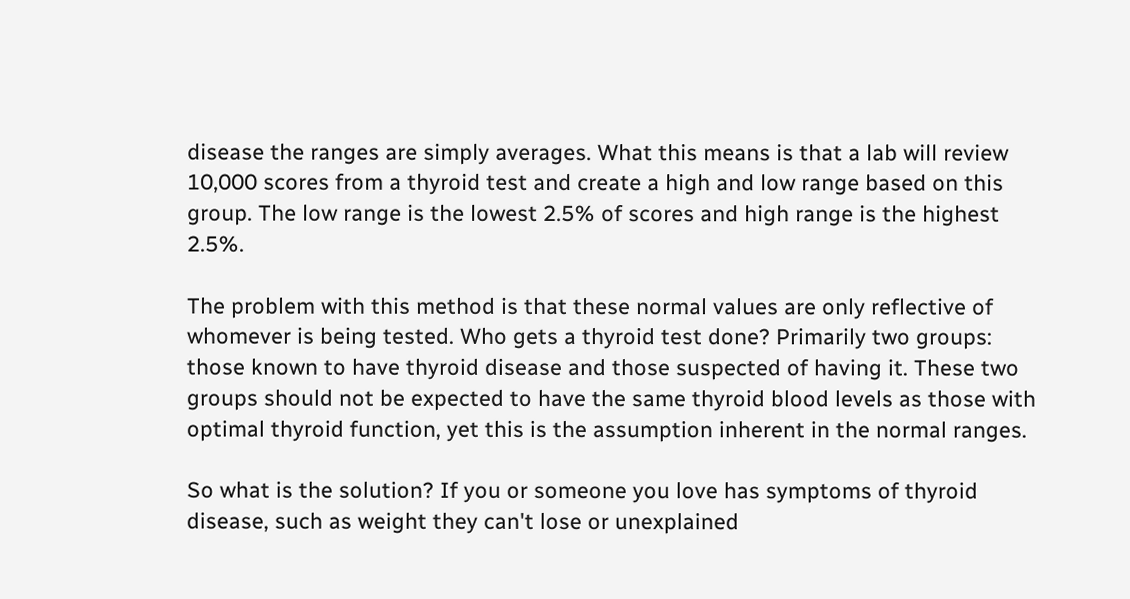disease the ranges are simply averages. What this means is that a lab will review 10,000 scores from a thyroid test and create a high and low range based on this group. The low range is the lowest 2.5% of scores and high range is the highest 2.5%.

The problem with this method is that these normal values are only reflective of whomever is being tested. Who gets a thyroid test done? Primarily two groups: those known to have thyroid disease and those suspected of having it. These two groups should not be expected to have the same thyroid blood levels as those with optimal thyroid function, yet this is the assumption inherent in the normal ranges.

So what is the solution? If you or someone you love has symptoms of thyroid disease, such as weight they can't lose or unexplained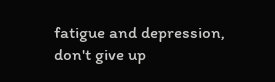fatigue and depression, don't give up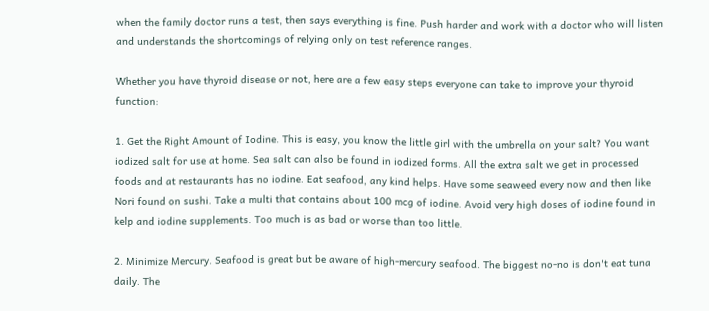when the family doctor runs a test, then says everything is fine. Push harder and work with a doctor who will listen and understands the shortcomings of relying only on test reference ranges.

Whether you have thyroid disease or not, here are a few easy steps everyone can take to improve your thyroid function:

1. Get the Right Amount of Iodine. This is easy, you know the little girl with the umbrella on your salt? You want iodized salt for use at home. Sea salt can also be found in iodized forms. All the extra salt we get in processed foods and at restaurants has no iodine. Eat seafood, any kind helps. Have some seaweed every now and then like Nori found on sushi. Take a multi that contains about 100 mcg of iodine. Avoid very high doses of iodine found in kelp and iodine supplements. Too much is as bad or worse than too little.

2. Minimize Mercury. Seafood is great but be aware of high-mercury seafood. The biggest no-no is don't eat tuna daily. The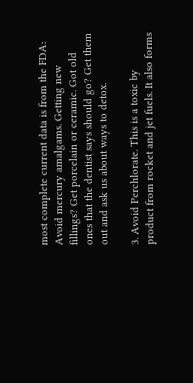most complete current data is from the FDA: Avoid mercury amalgams. Getting new fillings? Get porcelain or ceramic. Got old ones that the dentist says should go? Get them out and ask us about ways to detox.

3. Avoid Perchlorate. This is a toxic by product from rocket and jet fuels. It also forms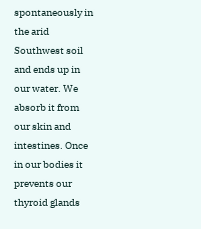spontaneously in the arid Southwest soil and ends up in our water. We absorb it from our skin and intestines. Once in our bodies it prevents our thyroid glands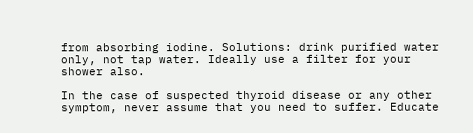from absorbing iodine. Solutions: drink purified water only, not tap water. Ideally use a filter for your shower also.

In the case of suspected thyroid disease or any other symptom, never assume that you need to suffer. Educate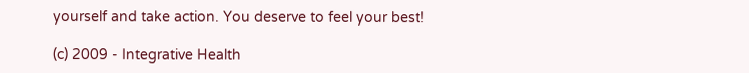yourself and take action. You deserve to feel your best!

(c) 2009 - Integrative Health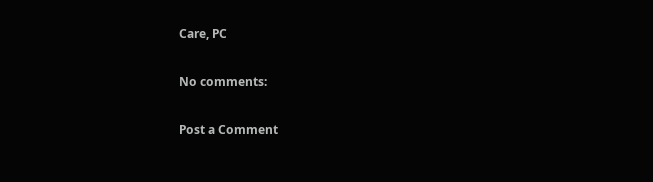Care, PC

No comments:

Post a Comment